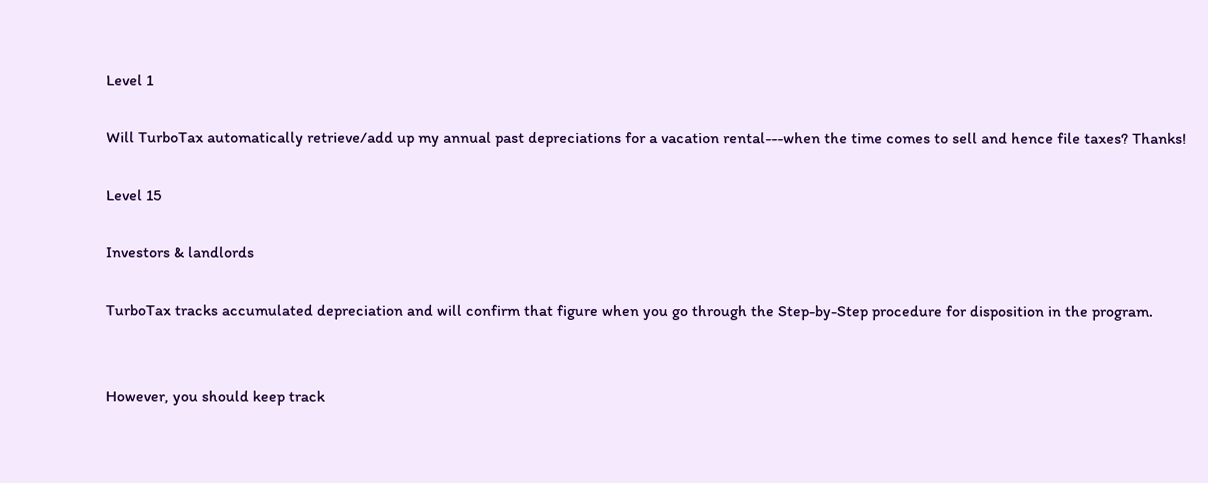Level 1

Will TurboTax automatically retrieve/add up my annual past depreciations for a vacation rental---when the time comes to sell and hence file taxes? Thanks!

Level 15

Investors & landlords

TurboTax tracks accumulated depreciation and will confirm that figure when you go through the Step-by-Step procedure for disposition in the program.


However, you should keep track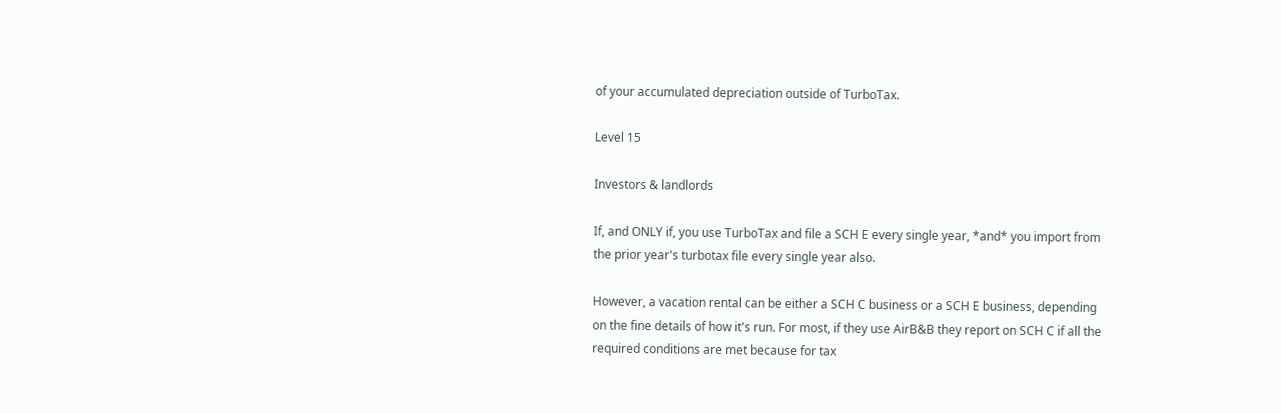of your accumulated depreciation outside of TurboTax.

Level 15

Investors & landlords

If, and ONLY if, you use TurboTax and file a SCH E every single year, *and* you import from the prior year's turbotax file every single year also.

However, a vacation rental can be either a SCH C business or a SCH E business, depending on the fine details of how it's run. For most, if they use AirB&B they report on SCH C if all the required conditions are met because for tax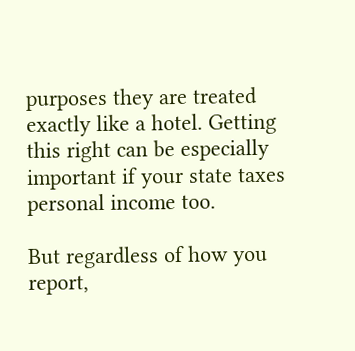purposes they are treated exactly like a hotel. Getting this right can be especially important if your state taxes personal income too.

But regardless of how you report,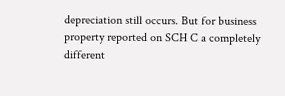depreciation still occurs. But for business property reported on SCH C a completely different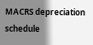MACRS depreciation schedule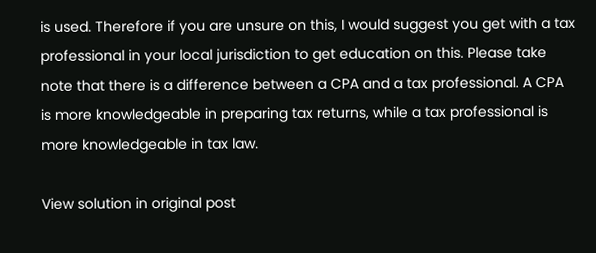is used. Therefore if you are unsure on this, I would suggest you get with a tax professional in your local jurisdiction to get education on this. Please take note that there is a difference between a CPA and a tax professional. A CPA is more knowledgeable in preparing tax returns, while a tax professional is more knowledgeable in tax law.

View solution in original post